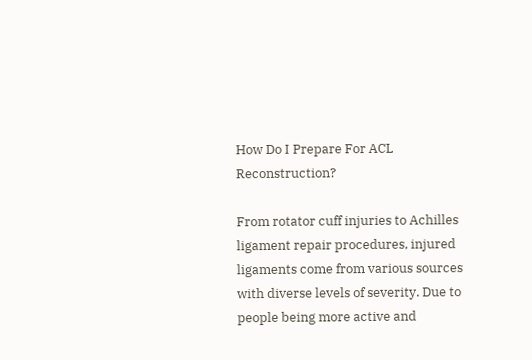How Do I Prepare For ACL Reconstruction?

From rotator cuff injuries to Achilles ligament repair procedures, injured ligaments come from various sources with diverse levels of severity. Due to people being more active and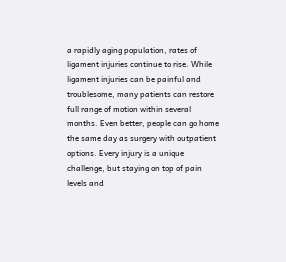a rapidly aging population, rates of ligament injuries continue to rise. While ligament injuries can be painful and troublesome, many patients can restore full range of motion within several months. Even better, people can go home the same day as surgery with outpatient options. Every injury is a unique challenge, but staying on top of pain levels and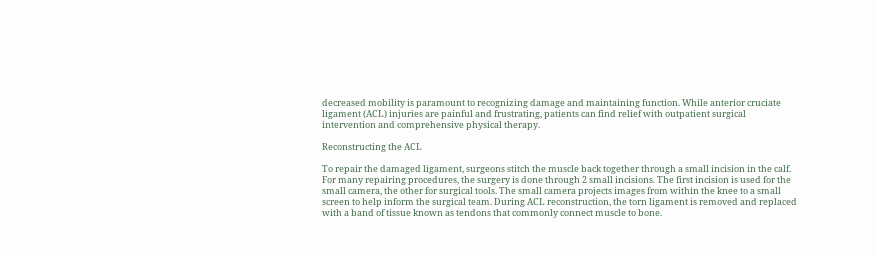decreased mobility is paramount to recognizing damage and maintaining function. While anterior cruciate ligament (ACL) injuries are painful and frustrating, patients can find relief with outpatient surgical intervention and comprehensive physical therapy.

Reconstructing the ACL

To repair the damaged ligament, surgeons stitch the muscle back together through a small incision in the calf. For many repairing procedures, the surgery is done through 2 small incisions. The first incision is used for the small camera, the other for surgical tools. The small camera projects images from within the knee to a small screen to help inform the surgical team. During ACL reconstruction, the torn ligament is removed and replaced with a band of tissue known as tendons that commonly connect muscle to bone.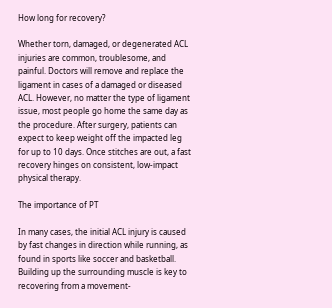How long for recovery?

Whether torn, damaged, or degenerated ACL injuries are common, troublesome, and painful. Doctors will remove and replace the ligament in cases of a damaged or diseased ACL. However, no matter the type of ligament issue, most people go home the same day as the procedure. After surgery, patients can expect to keep weight off the impacted leg for up to 10 days. Once stitches are out, a fast recovery hinges on consistent, low-impact physical therapy.

The importance of PT

In many cases, the initial ACL injury is caused by fast changes in direction while running, as found in sports like soccer and basketball. Building up the surrounding muscle is key to recovering from a movement-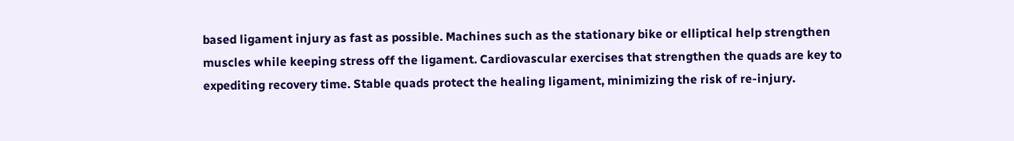based ligament injury as fast as possible. Machines such as the stationary bike or elliptical help strengthen muscles while keeping stress off the ligament. Cardiovascular exercises that strengthen the quads are key to expediting recovery time. Stable quads protect the healing ligament, minimizing the risk of re-injury.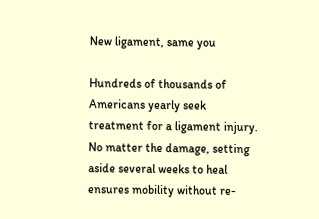New ligament, same you

Hundreds of thousands of Americans yearly seek treatment for a ligament injury. No matter the damage, setting aside several weeks to heal ensures mobility without re-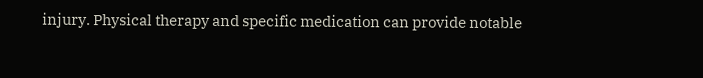injury. Physical therapy and specific medication can provide notable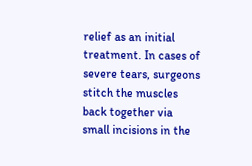relief as an initial treatment. In cases of severe tears, surgeons stitch the muscles back together via small incisions in the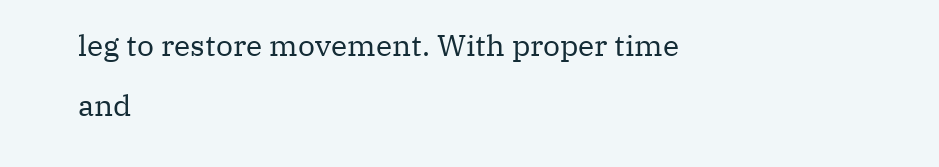leg to restore movement. With proper time and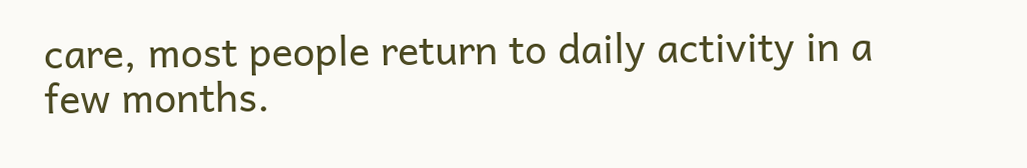care, most people return to daily activity in a few months.